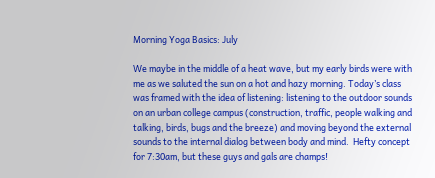Morning Yoga Basics: July

We maybe in the middle of a heat wave, but my early birds were with me as we saluted the sun on a hot and hazy morning. Today’s class was framed with the idea of listening: listening to the outdoor sounds on an urban college campus (construction, traffic, people walking and talking, birds, bugs and the breeze) and moving beyond the external sounds to the internal dialog between body and mind.  Hefty concept for 7:30am, but these guys and gals are champs!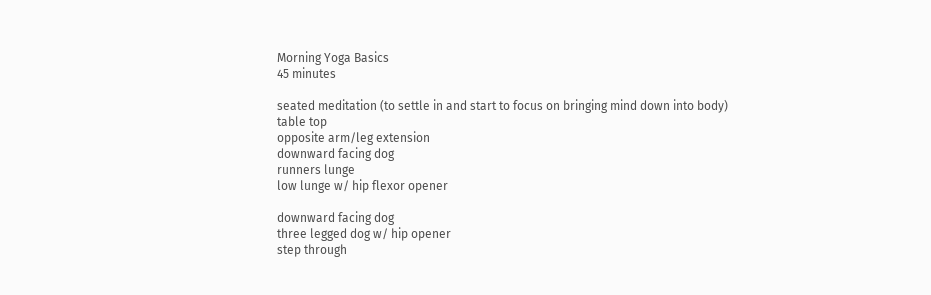Morning Yoga Basics
45 minutes

seated meditation (to settle in and start to focus on bringing mind down into body)
table top
opposite arm/leg extension
downward facing dog
runners lunge
low lunge w/ hip flexor opener

downward facing dog
three legged dog w/ hip opener
step through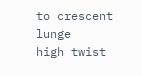to crescent lunge
high twist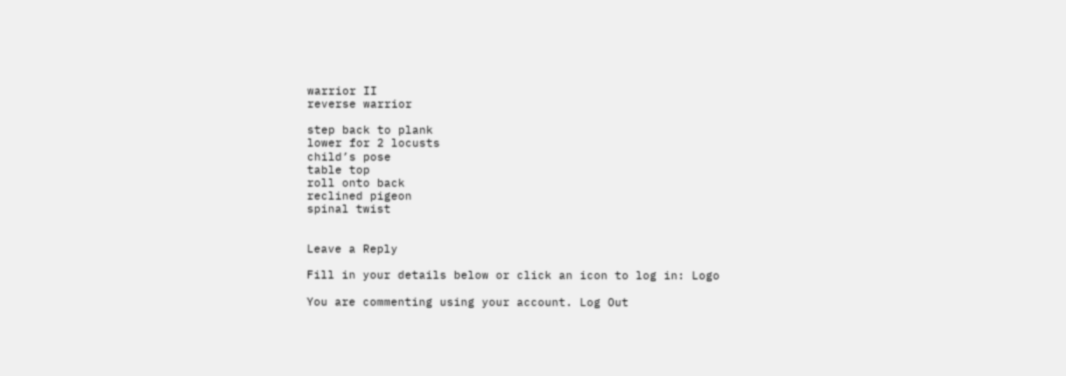warrior II
reverse warrior

step back to plank
lower for 2 locusts
child’s pose
table top
roll onto back
reclined pigeon
spinal twist


Leave a Reply

Fill in your details below or click an icon to log in: Logo

You are commenting using your account. Log Out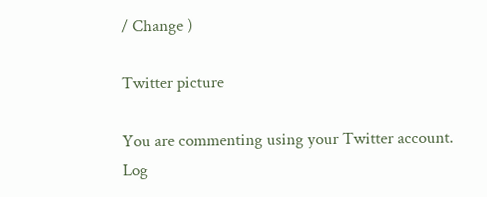/ Change )

Twitter picture

You are commenting using your Twitter account. Log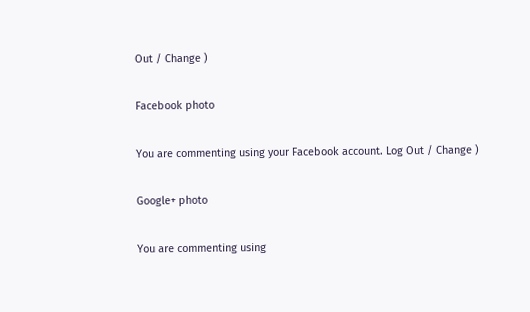Out / Change )

Facebook photo

You are commenting using your Facebook account. Log Out / Change )

Google+ photo

You are commenting using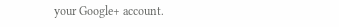your Google+ account.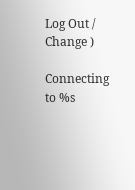Log Out / Change )

Connecting to %s